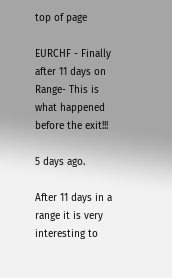top of page

EURCHF - Finally after 11 days on Range- This is what happened before the exit!!!

5 days ago.

After 11 days in a range it is very interesting to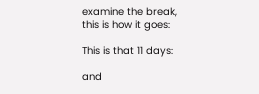examine the break, this is how it goes:

This is that 11 days:

and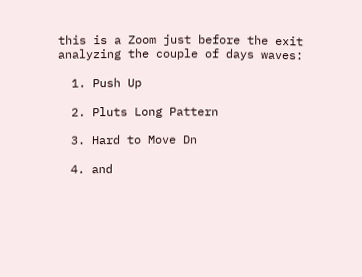this is a Zoom just before the exit analyzing the couple of days waves:

  1. Push Up

  2. Pluts Long Pattern

  3. Hard to Move Dn

  4. and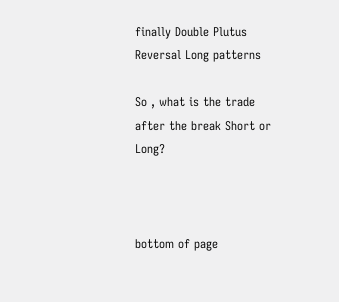finally Double Plutus Reversal Long patterns

So , what is the trade after the break Short or Long?



bottom of page